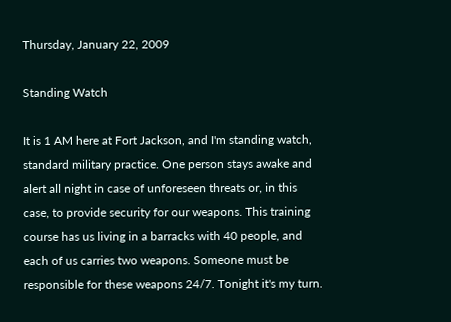Thursday, January 22, 2009

Standing Watch

It is 1 AM here at Fort Jackson, and I'm standing watch, standard military practice. One person stays awake and alert all night in case of unforeseen threats or, in this case, to provide security for our weapons. This training course has us living in a barracks with 40 people, and each of us carries two weapons. Someone must be responsible for these weapons 24/7. Tonight it's my turn.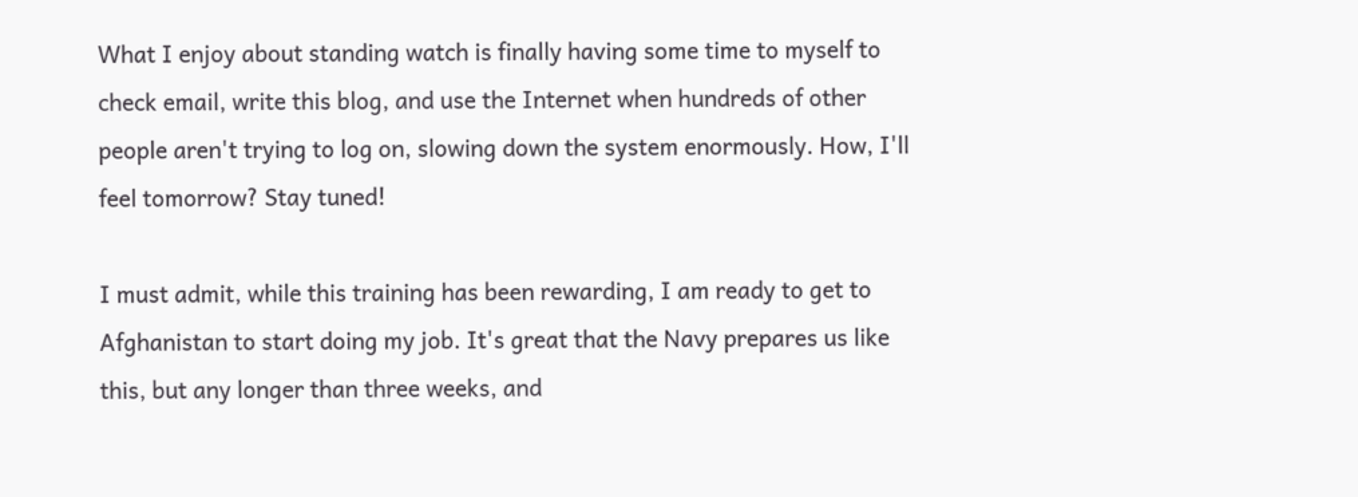What I enjoy about standing watch is finally having some time to myself to check email, write this blog, and use the Internet when hundreds of other people aren't trying to log on, slowing down the system enormously. How, I'll feel tomorrow? Stay tuned!

I must admit, while this training has been rewarding, I am ready to get to Afghanistan to start doing my job. It's great that the Navy prepares us like this, but any longer than three weeks, and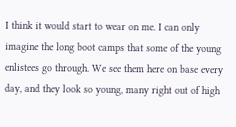I think it would start to wear on me. I can only imagine the long boot camps that some of the young enlistees go through. We see them here on base every day, and they look so young, many right out of high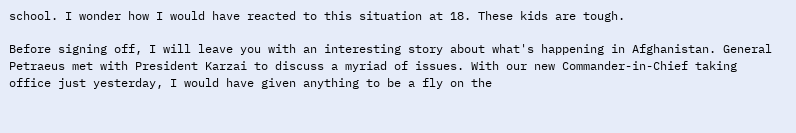school. I wonder how I would have reacted to this situation at 18. These kids are tough.

Before signing off, I will leave you with an interesting story about what's happening in Afghanistan. General Petraeus met with President Karzai to discuss a myriad of issues. With our new Commander-in-Chief taking office just yesterday, I would have given anything to be a fly on the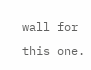wall for this one.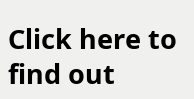Click here to find out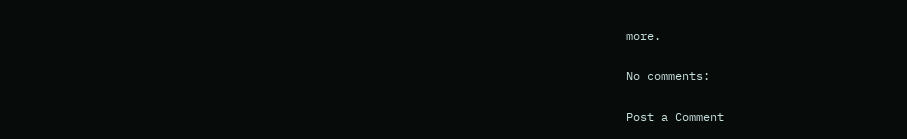more.

No comments:

Post a Comment